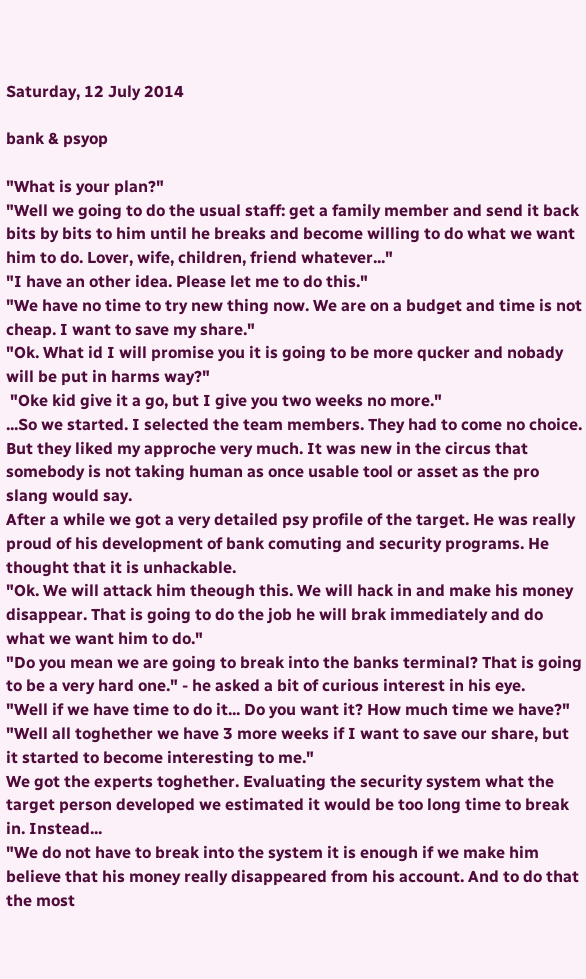Saturday, 12 July 2014

bank & psyop

"What is your plan?"
"Well we going to do the usual staff: get a family member and send it back bits by bits to him until he breaks and become willing to do what we want him to do. Lover, wife, children, friend whatever..."
"I have an other idea. Please let me to do this."
"We have no time to try new thing now. We are on a budget and time is not cheap. I want to save my share."
"Ok. What id I will promise you it is going to be more qucker and nobady will be put in harms way?"
 "Oke kid give it a go, but I give you two weeks no more."
...So we started. I selected the team members. They had to come no choice. But they liked my approche very much. It was new in the circus that somebody is not taking human as once usable tool or asset as the pro slang would say.
After a while we got a very detailed psy profile of the target. He was really proud of his development of bank comuting and security programs. He thought that it is unhackable.
"Ok. We will attack him theough this. We will hack in and make his money disappear. That is going to do the job he will brak immediately and do what we want him to do."
"Do you mean we are going to break into the banks terminal? That is going to be a very hard one." - he asked a bit of curious interest in his eye.
"Well if we have time to do it... Do you want it? How much time we have?"
"Well all toghether we have 3 more weeks if I want to save our share, but it started to become interesting to me."
We got the experts toghether. Evaluating the security system what the target person developed we estimated it would be too long time to break in. Instead...
"We do not have to break into the system it is enough if we make him believe that his money really disappeared from his account. And to do that the most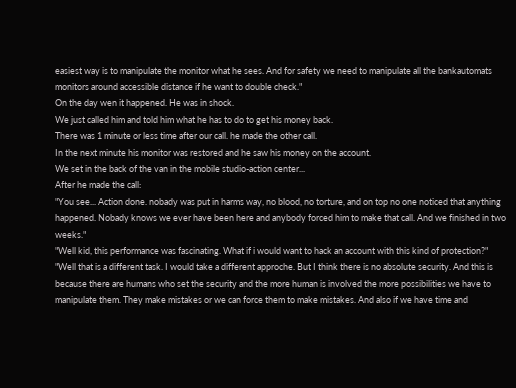easiest way is to manipulate the monitor what he sees. And for safety we need to manipulate all the bankautomats monitors around accessible distance if he want to double check."
On the day wen it happened. He was in shock.
We just called him and told him what he has to do to get his money back.
There was 1 minute or less time after our call. he made the other call.
In the next minute his monitor was restored and he saw his money on the account.
We set in the back of the van in the mobile studio-action center...
After he made the call:
"You see... Action done. nobady was put in harms way, no blood, no torture, and on top no one noticed that anything happened. Nobady knows we ever have been here and anybody forced him to make that call. And we finished in two weeks."
"Well kid, this performance was fascinating. What if i would want to hack an account with this kind of protection?"
"Well that is a different task. I would take a different approche. But I think there is no absolute security. And this is because there are humans who set the security and the more human is involved the more possibilities we have to manipulate them. They make mistakes or we can force them to make mistakes. And also if we have time and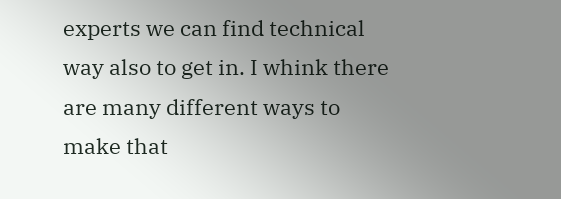experts we can find technical way also to get in. I whink there are many different ways to make that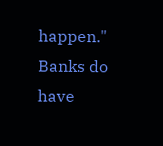happen."
Banks do have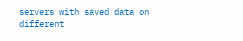servers with saved data on different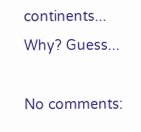continents... Why? Guess...

No comments: